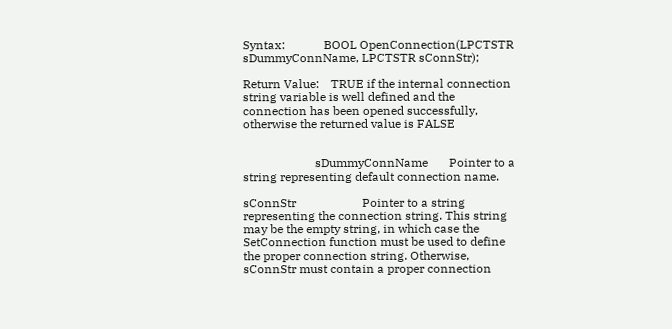Syntax:             BOOL OpenConnection(LPCTSTR sDummyConnName, LPCTSTR sConnStr);

Return Value:    TRUE if the internal connection string variable is well defined and the connection has been opened successfully, otherwise the returned value is FALSE


                        sDummyConnName       Pointer to a string representing default connection name.

sConnStr                      Pointer to a string representing the connection string. This string may be the empty string, in which case the SetConnection function must be used to define the proper connection string. Otherwise, sConnStr must contain a proper connection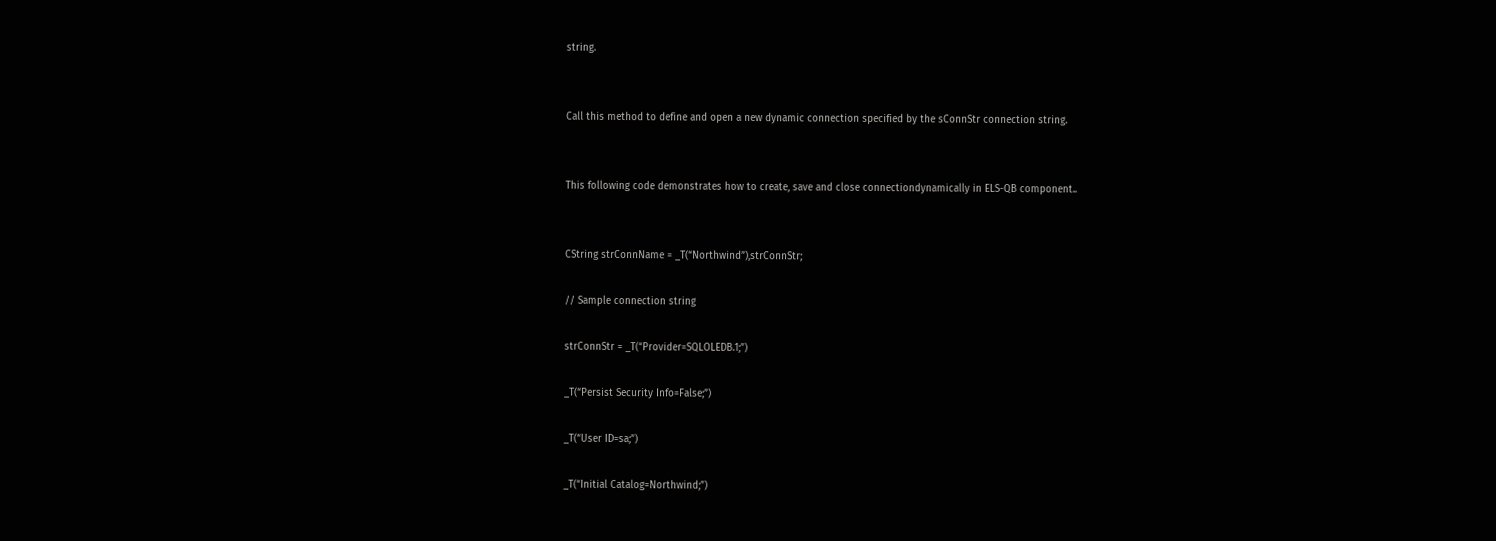string.


Call this method to define and open a new dynamic connection specified by the sConnStr connection string.


This following code demonstrates how to create, save and close connectiondynamically in ELS-QB component..


CString strConnName = _T(“Northwind”),strConnStr;

// Sample connection string

strConnStr = _T(“Provider=SQLOLEDB.1;”)

_T(“Persist Security Info=False;”)

_T(“User ID=sa;”)

_T(“Initial Catalog=Northwind;”)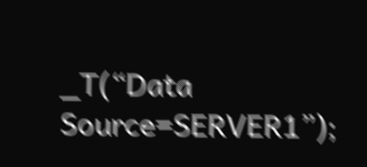_T(“Data Source=SERVER1”);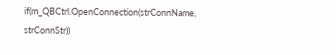if(m_QBCtrl.OpenConnection(strConnName, strConnStr))